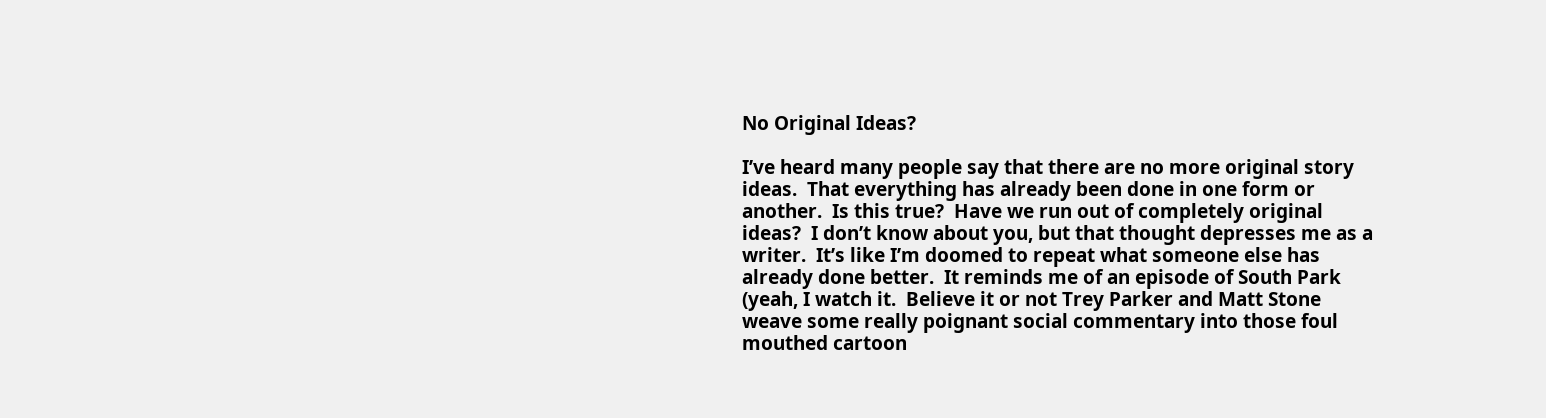No Original Ideas?

I’ve heard many people say that there are no more original story ideas.  That everything has already been done in one form or another.  Is this true?  Have we run out of completely original ideas?  I don’t know about you, but that thought depresses me as a writer.  It’s like I’m doomed to repeat what someone else has already done better.  It reminds me of an episode of South Park (yeah, I watch it.  Believe it or not Trey Parker and Matt Stone weave some really poignant social commentary into those foul mouthed cartoon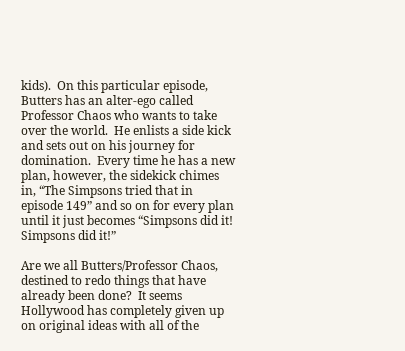kids).  On this particular episode, Butters has an alter-ego called Professor Chaos who wants to take over the world.  He enlists a side kick and sets out on his journey for domination.  Every time he has a new plan, however, the sidekick chimes in, “The Simpsons tried that in episode 149” and so on for every plan until it just becomes “Simpsons did it! Simpsons did it!”

Are we all Butters/Professor Chaos, destined to redo things that have already been done?  It seems Hollywood has completely given up on original ideas with all of the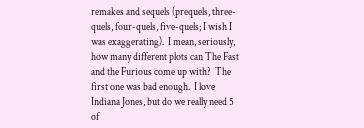remakes and sequels (prequels, three-quels, four-quels, five-quels; I wish I was exaggerating).  I mean, seriously, how many different plots can The Fast and the Furious come up with?  The first one was bad enough.  I love Indiana Jones, but do we really need 5 of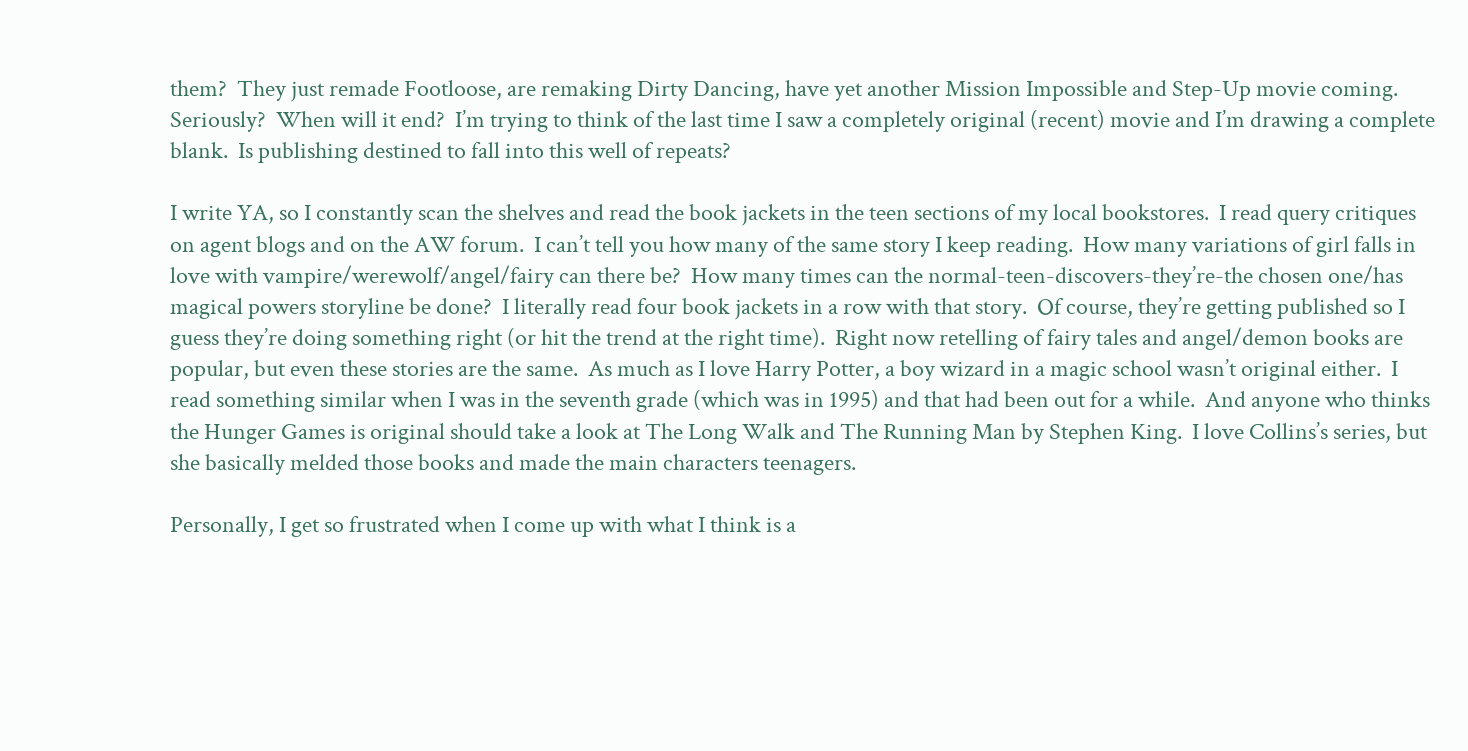them?  They just remade Footloose, are remaking Dirty Dancing, have yet another Mission Impossible and Step-Up movie coming.  Seriously?  When will it end?  I’m trying to think of the last time I saw a completely original (recent) movie and I’m drawing a complete blank.  Is publishing destined to fall into this well of repeats?

I write YA, so I constantly scan the shelves and read the book jackets in the teen sections of my local bookstores.  I read query critiques on agent blogs and on the AW forum.  I can’t tell you how many of the same story I keep reading.  How many variations of girl falls in love with vampire/werewolf/angel/fairy can there be?  How many times can the normal-teen-discovers-they’re-the chosen one/has magical powers storyline be done?  I literally read four book jackets in a row with that story.  Of course, they’re getting published so I guess they’re doing something right (or hit the trend at the right time).  Right now retelling of fairy tales and angel/demon books are popular, but even these stories are the same.  As much as I love Harry Potter, a boy wizard in a magic school wasn’t original either.  I read something similar when I was in the seventh grade (which was in 1995) and that had been out for a while.  And anyone who thinks the Hunger Games is original should take a look at The Long Walk and The Running Man by Stephen King.  I love Collins’s series, but she basically melded those books and made the main characters teenagers.

Personally, I get so frustrated when I come up with what I think is a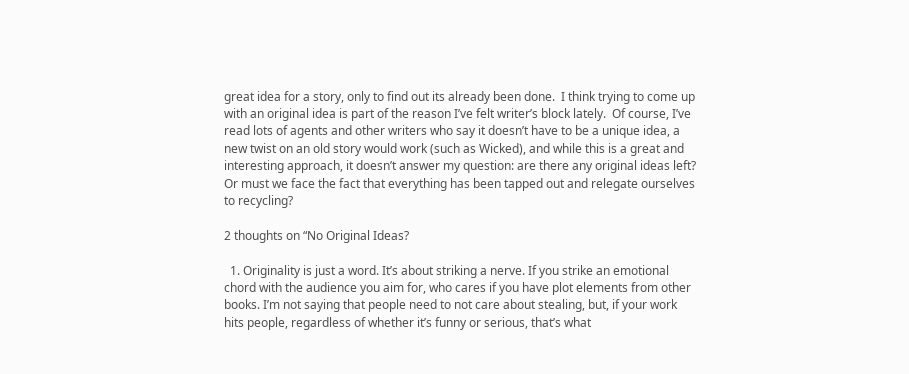great idea for a story, only to find out its already been done.  I think trying to come up with an original idea is part of the reason I’ve felt writer’s block lately.  Of course, I’ve read lots of agents and other writers who say it doesn’t have to be a unique idea, a new twist on an old story would work (such as Wicked), and while this is a great and interesting approach, it doesn’t answer my question: are there any original ideas left?  Or must we face the fact that everything has been tapped out and relegate ourselves to recycling?

2 thoughts on “No Original Ideas?

  1. Originality is just a word. It’s about striking a nerve. If you strike an emotional chord with the audience you aim for, who cares if you have plot elements from other books. I’m not saying that people need to not care about stealing, but, if your work hits people, regardless of whether it’s funny or serious, that’s what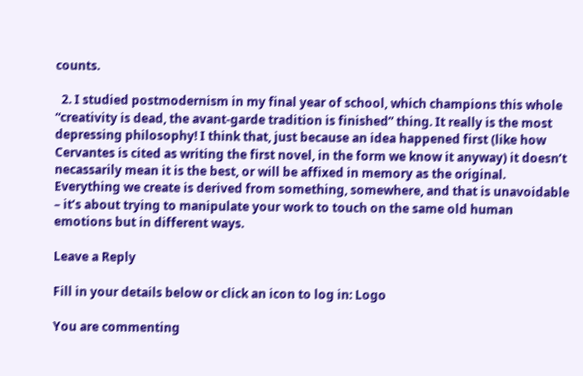counts.

  2. I studied postmodernism in my final year of school, which champions this whole “creativity is dead, the avant-garde tradition is finished” thing. It really is the most depressing philosophy! I think that, just because an idea happened first (like how Cervantes is cited as writing the first novel, in the form we know it anyway) it doesn’t necassarily mean it is the best, or will be affixed in memory as the original. Everything we create is derived from something, somewhere, and that is unavoidable – it’s about trying to manipulate your work to touch on the same old human emotions but in different ways.

Leave a Reply

Fill in your details below or click an icon to log in: Logo

You are commenting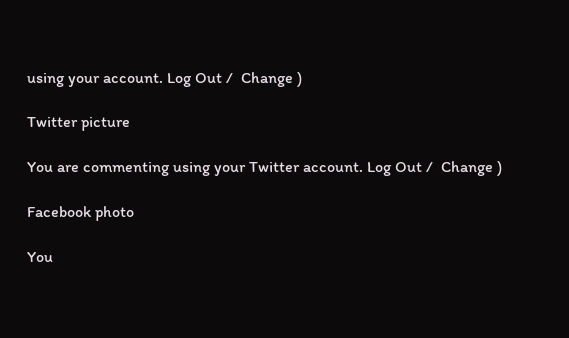using your account. Log Out /  Change )

Twitter picture

You are commenting using your Twitter account. Log Out /  Change )

Facebook photo

You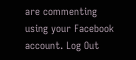are commenting using your Facebook account. Log Out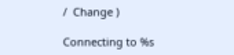/  Change )

Connecting to %s